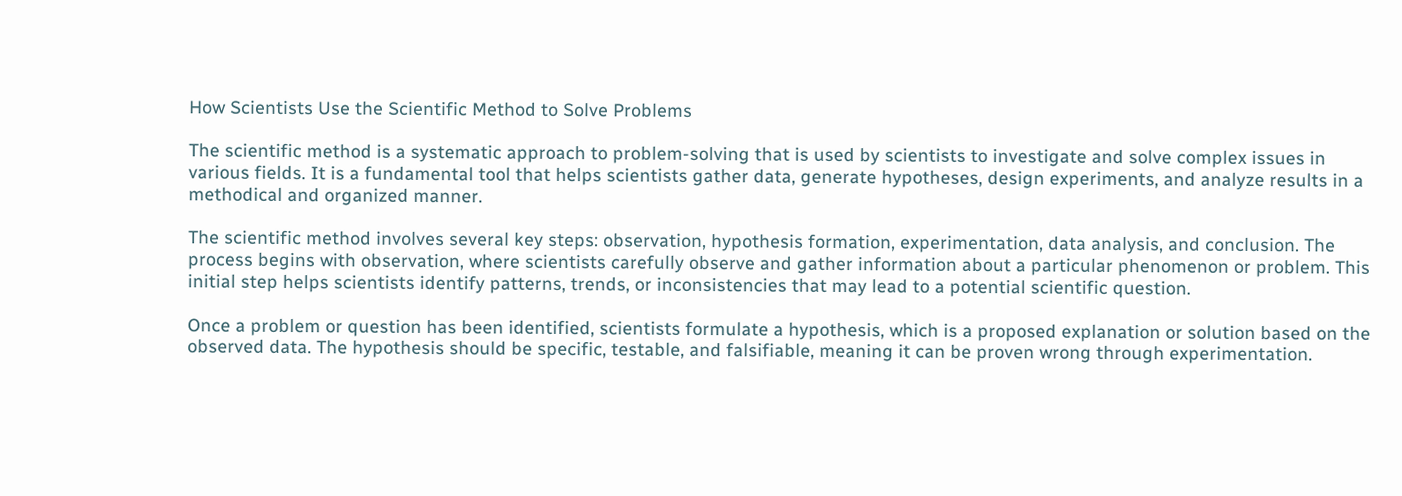How Scientists Use the Scientific Method to Solve Problems

The scientific method is a systematic approach to problem-solving that is used by scientists to investigate and solve complex issues in various fields. It is a fundamental tool that helps scientists gather data, generate hypotheses, design experiments, and analyze results in a methodical and organized manner.

The scientific method involves several key steps: observation, hypothesis formation, experimentation, data analysis, and conclusion. The process begins with observation, where scientists carefully observe and gather information about a particular phenomenon or problem. This initial step helps scientists identify patterns, trends, or inconsistencies that may lead to a potential scientific question.

Once a problem or question has been identified, scientists formulate a hypothesis, which is a proposed explanation or solution based on the observed data. The hypothesis should be specific, testable, and falsifiable, meaning it can be proven wrong through experimentation.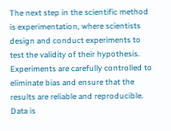The next step in the scientific method is experimentation, where scientists design and conduct experiments to test the validity of their hypothesis. Experiments are carefully controlled to eliminate bias and ensure that the results are reliable and reproducible. Data is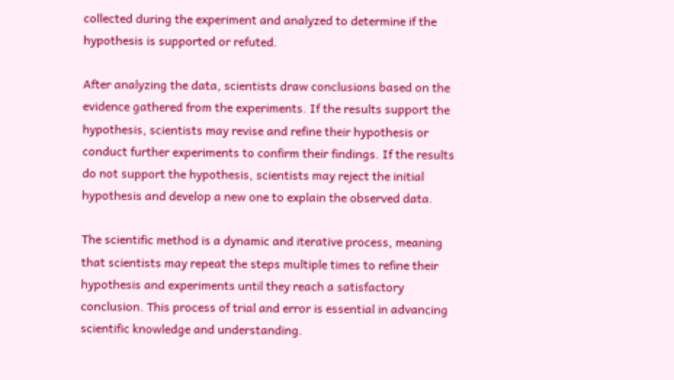collected during the experiment and analyzed to determine if the hypothesis is supported or refuted.

After analyzing the data, scientists draw conclusions based on the evidence gathered from the experiments. If the results support the hypothesis, scientists may revise and refine their hypothesis or conduct further experiments to confirm their findings. If the results do not support the hypothesis, scientists may reject the initial hypothesis and develop a new one to explain the observed data.

The scientific method is a dynamic and iterative process, meaning that scientists may repeat the steps multiple times to refine their hypothesis and experiments until they reach a satisfactory conclusion. This process of trial and error is essential in advancing scientific knowledge and understanding.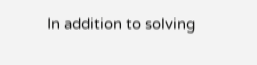In addition to solving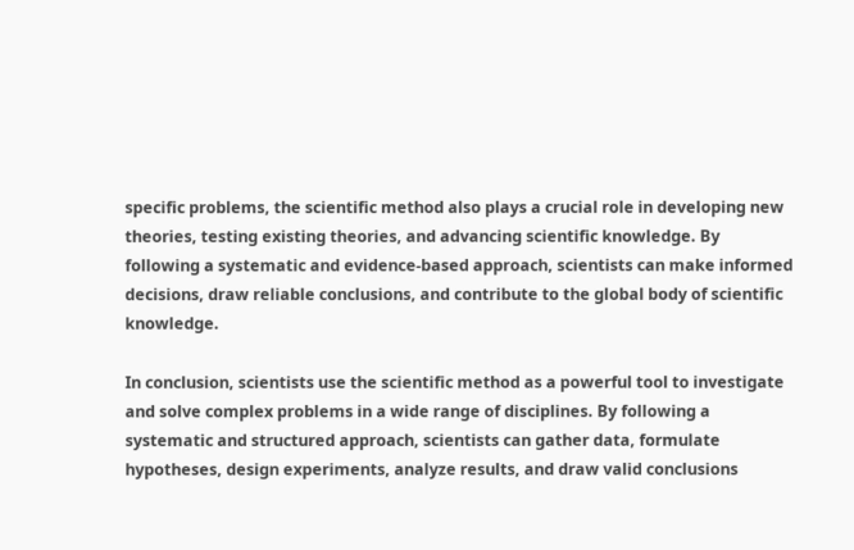specific problems, the scientific method also plays a crucial role in developing new theories, testing existing theories, and advancing scientific knowledge. By following a systematic and evidence-based approach, scientists can make informed decisions, draw reliable conclusions, and contribute to the global body of scientific knowledge.

In conclusion, scientists use the scientific method as a powerful tool to investigate and solve complex problems in a wide range of disciplines. By following a systematic and structured approach, scientists can gather data, formulate hypotheses, design experiments, analyze results, and draw valid conclusions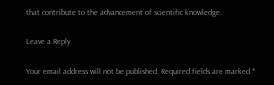that contribute to the advancement of scientific knowledge.

Leave a Reply

Your email address will not be published. Required fields are marked *